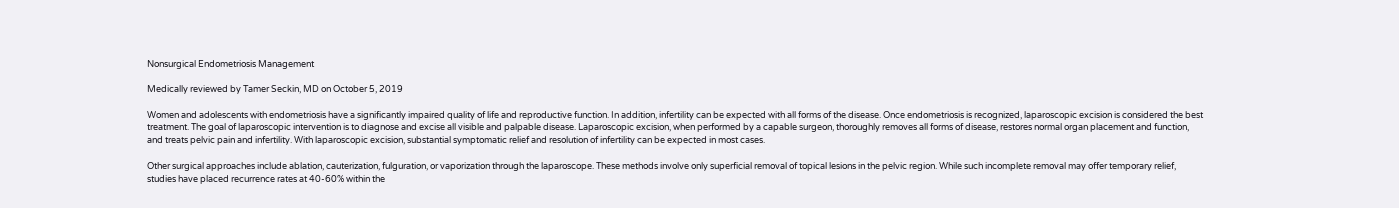Nonsurgical Endometriosis Management

Medically reviewed by Tamer Seckin, MD on October 5, 2019

Women and adolescents with endometriosis have a significantly impaired quality of life and reproductive function. In addition, infertility can be expected with all forms of the disease. Once endometriosis is recognized, laparoscopic excision is considered the best treatment. The goal of laparoscopic intervention is to diagnose and excise all visible and palpable disease. Laparoscopic excision, when performed by a capable surgeon, thoroughly removes all forms of disease, restores normal organ placement and function, and treats pelvic pain and infertility. With laparoscopic excision, substantial symptomatic relief and resolution of infertility can be expected in most cases.

Other surgical approaches include ablation, cauterization, fulguration, or vaporization through the laparoscope. These methods involve only superficial removal of topical lesions in the pelvic region. While such incomplete removal may offer temporary relief, studies have placed recurrence rates at 40-60% within the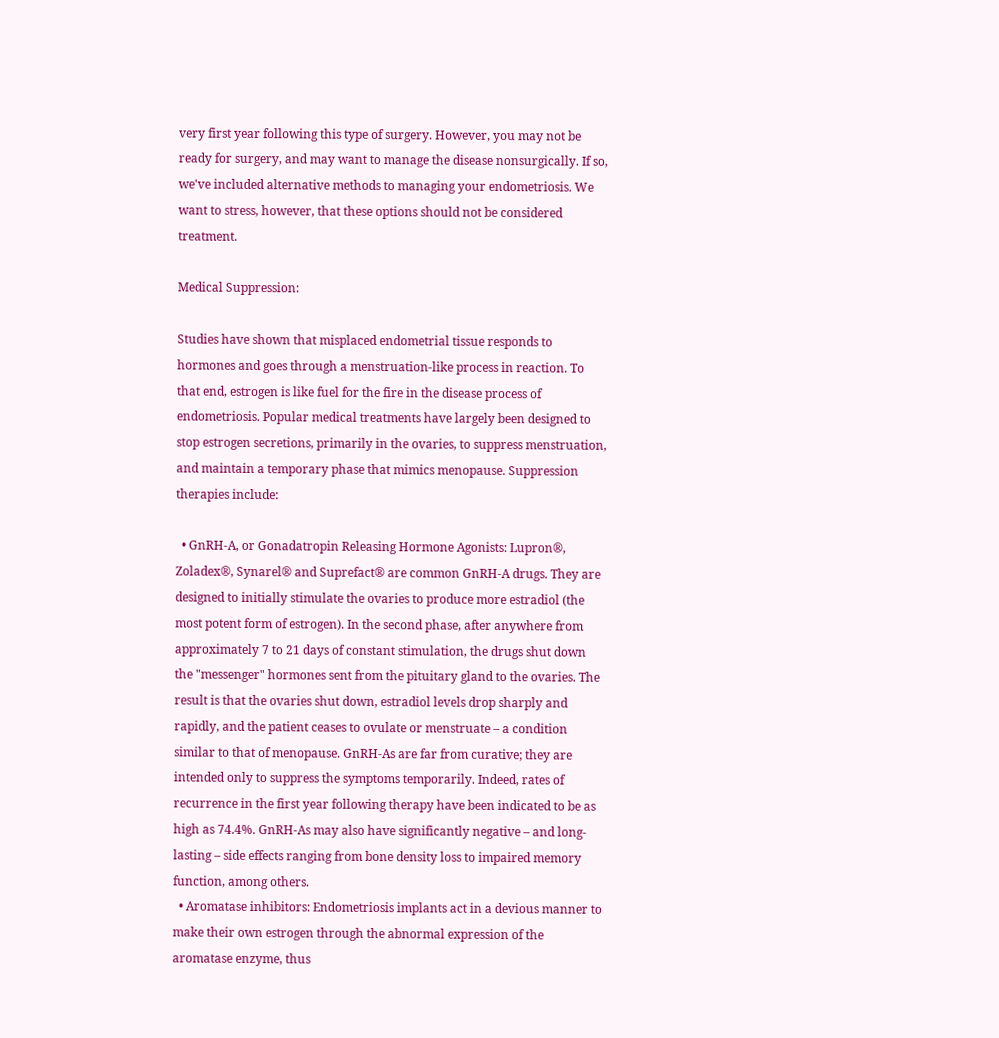very first year following this type of surgery. However, you may not be ready for surgery, and may want to manage the disease nonsurgically. If so, we've included alternative methods to managing your endometriosis. We want to stress, however, that these options should not be considered treatment.

Medical Suppression:

Studies have shown that misplaced endometrial tissue responds to hormones and goes through a menstruation-like process in reaction. To that end, estrogen is like fuel for the fire in the disease process of endometriosis. Popular medical treatments have largely been designed to stop estrogen secretions, primarily in the ovaries, to suppress menstruation, and maintain a temporary phase that mimics menopause. Suppression therapies include:

  • GnRH-A, or Gonadatropin Releasing Hormone Agonists: Lupron®, Zoladex®, Synarel® and Suprefact® are common GnRH-A drugs. They are designed to initially stimulate the ovaries to produce more estradiol (the most potent form of estrogen). In the second phase, after anywhere from approximately 7 to 21 days of constant stimulation, the drugs shut down the "messenger" hormones sent from the pituitary gland to the ovaries. The result is that the ovaries shut down, estradiol levels drop sharply and rapidly, and the patient ceases to ovulate or menstruate – a condition similar to that of menopause. GnRH-As are far from curative; they are intended only to suppress the symptoms temporarily. Indeed, rates of recurrence in the first year following therapy have been indicated to be as high as 74.4%. GnRH-As may also have significantly negative – and long-lasting – side effects ranging from bone density loss to impaired memory function, among others.
  • Aromatase inhibitors: Endometriosis implants act in a devious manner to make their own estrogen through the abnormal expression of the aromatase enzyme, thus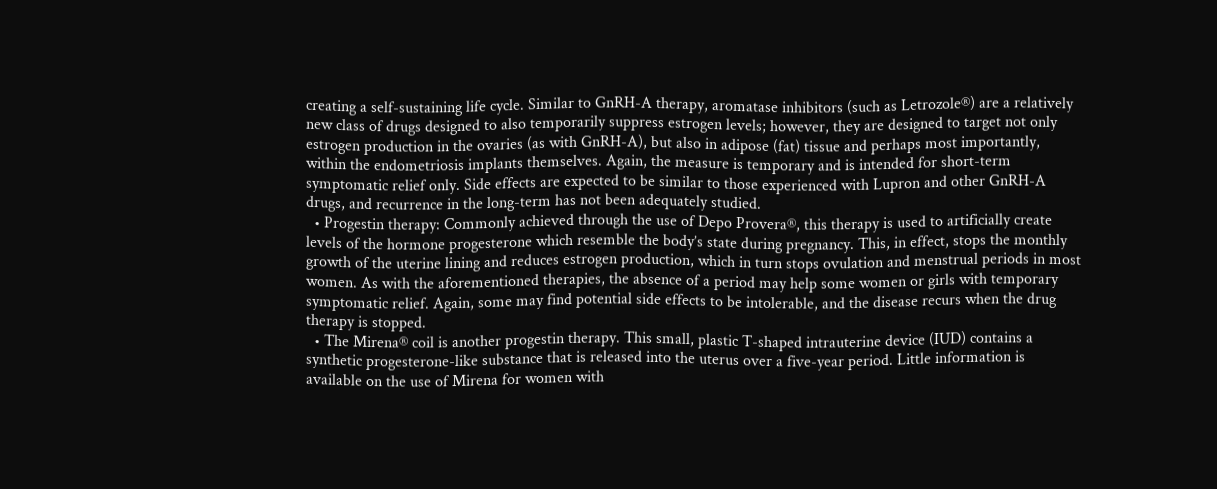creating a self-sustaining life cycle. Similar to GnRH-A therapy, aromatase inhibitors (such as Letrozole®) are a relatively new class of drugs designed to also temporarily suppress estrogen levels; however, they are designed to target not only estrogen production in the ovaries (as with GnRH-A), but also in adipose (fat) tissue and perhaps most importantly, within the endometriosis implants themselves. Again, the measure is temporary and is intended for short-term symptomatic relief only. Side effects are expected to be similar to those experienced with Lupron and other GnRH-A drugs, and recurrence in the long-term has not been adequately studied.
  • Progestin therapy: Commonly achieved through the use of Depo Provera®, this therapy is used to artificially create levels of the hormone progesterone which resemble the body’s state during pregnancy. This, in effect, stops the monthly growth of the uterine lining and reduces estrogen production, which in turn stops ovulation and menstrual periods in most women. As with the aforementioned therapies, the absence of a period may help some women or girls with temporary symptomatic relief. Again, some may find potential side effects to be intolerable, and the disease recurs when the drug therapy is stopped.
  • The Mirena® coil is another progestin therapy. This small, plastic T-shaped intrauterine device (IUD) contains a synthetic progesterone-like substance that is released into the uterus over a five-year period. Little information is available on the use of Mirena for women with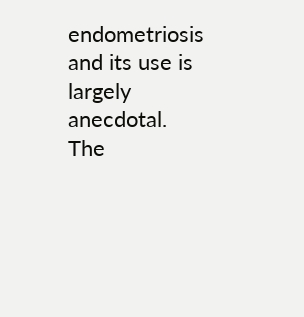endometriosis and its use is largely anecdotal. The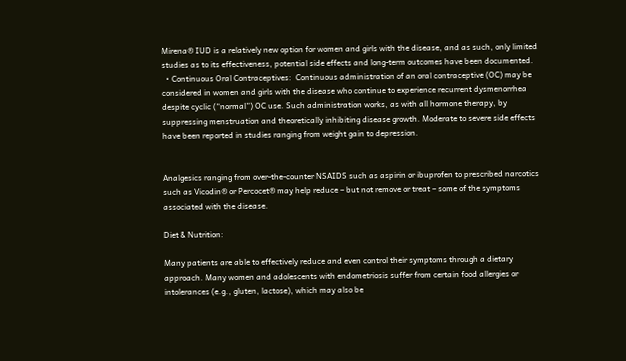Mirena® IUD is a relatively new option for women and girls with the disease, and as such, only limited studies as to its effectiveness, potential side effects and long-term outcomes have been documented.
  • Continuous Oral Contraceptives:  Continuous administration of an oral contraceptive (OC) may be considered in women and girls with the disease who continue to experience recurrent dysmenorrhea despite cyclic (“normal”) OC use. Such administration works, as with all hormone therapy, by suppressing menstruation and theoretically inhibiting disease growth. Moderate to severe side effects have been reported in studies ranging from weight gain to depression.


Analgesics ranging from over-the-counter NSAIDS such as aspirin or ibuprofen to prescribed narcotics such as Vicodin® or Percocet® may help reduce – but not remove or treat – some of the symptoms associated with the disease.

Diet & Nutrition:

Many patients are able to effectively reduce and even control their symptoms through a dietary approach. Many women and adolescents with endometriosis suffer from certain food allergies or intolerances (e.g., gluten, lactose), which may also be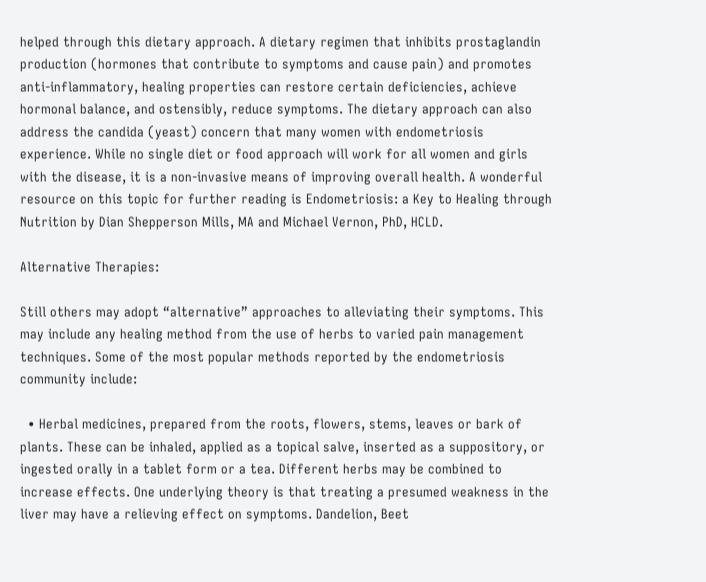helped through this dietary approach. A dietary regimen that inhibits prostaglandin production (hormones that contribute to symptoms and cause pain) and promotes anti-inflammatory, healing properties can restore certain deficiencies, achieve hormonal balance, and ostensibly, reduce symptoms. The dietary approach can also address the candida (yeast) concern that many women with endometriosis experience. While no single diet or food approach will work for all women and girls with the disease, it is a non-invasive means of improving overall health. A wonderful resource on this topic for further reading is Endometriosis: a Key to Healing through Nutrition by Dian Shepperson Mills, MA and Michael Vernon, PhD, HCLD.

Alternative Therapies:

Still others may adopt “alternative” approaches to alleviating their symptoms. This may include any healing method from the use of herbs to varied pain management techniques. Some of the most popular methods reported by the endometriosis community include:

  • Herbal medicines, prepared from the roots, flowers, stems, leaves or bark of plants. These can be inhaled, applied as a topical salve, inserted as a suppository, or ingested orally in a tablet form or a tea. Different herbs may be combined to increase effects. One underlying theory is that treating a presumed weakness in the liver may have a relieving effect on symptoms. Dandelion, Beet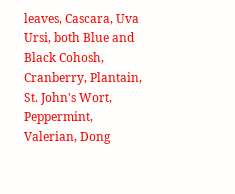leaves, Cascara, Uva Ursi, both Blue and Black Cohosh, Cranberry, Plantain, St. John's Wort, Peppermint, Valerian, Dong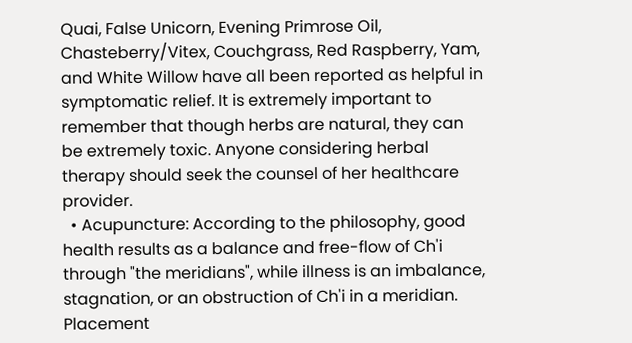Quai, False Unicorn, Evening Primrose Oil, Chasteberry/Vitex, Couchgrass, Red Raspberry, Yam, and White Willow have all been reported as helpful in symptomatic relief. It is extremely important to remember that though herbs are natural, they can be extremely toxic. Anyone considering herbal therapy should seek the counsel of her healthcare provider.
  • Acupuncture: According to the philosophy, good health results as a balance and free-flow of Ch'i through "the meridians", while illness is an imbalance, stagnation, or an obstruction of Ch'i in a meridian. Placement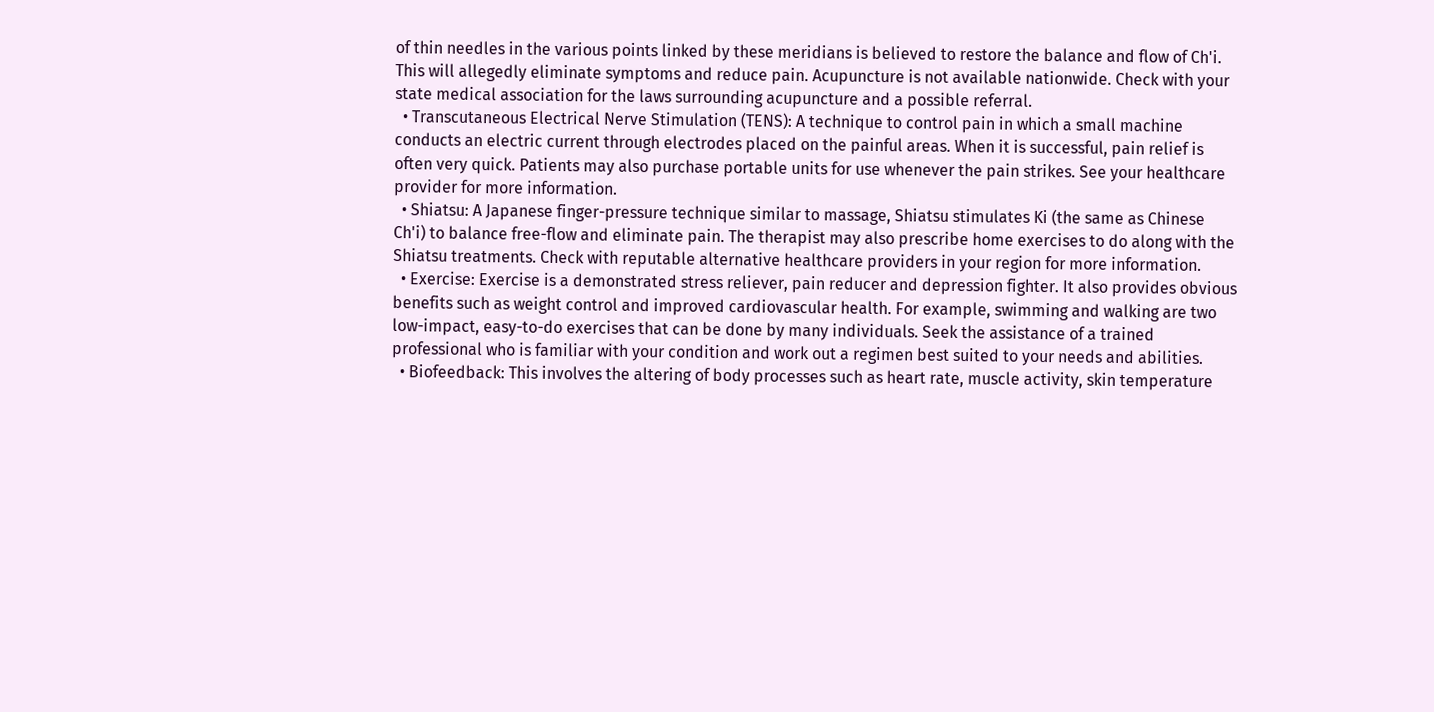of thin needles in the various points linked by these meridians is believed to restore the balance and flow of Ch'i. This will allegedly eliminate symptoms and reduce pain. Acupuncture is not available nationwide. Check with your state medical association for the laws surrounding acupuncture and a possible referral.
  • Transcutaneous Electrical Nerve Stimulation (TENS): A technique to control pain in which a small machine conducts an electric current through electrodes placed on the painful areas. When it is successful, pain relief is often very quick. Patients may also purchase portable units for use whenever the pain strikes. See your healthcare provider for more information.
  • Shiatsu: A Japanese finger-pressure technique similar to massage, Shiatsu stimulates Ki (the same as Chinese Ch'i) to balance free-flow and eliminate pain. The therapist may also prescribe home exercises to do along with the Shiatsu treatments. Check with reputable alternative healthcare providers in your region for more information.
  • Exercise: Exercise is a demonstrated stress reliever, pain reducer and depression fighter. It also provides obvious benefits such as weight control and improved cardiovascular health. For example, swimming and walking are two low-impact, easy-to-do exercises that can be done by many individuals. Seek the assistance of a trained professional who is familiar with your condition and work out a regimen best suited to your needs and abilities.
  • Biofeedback: This involves the altering of body processes such as heart rate, muscle activity, skin temperature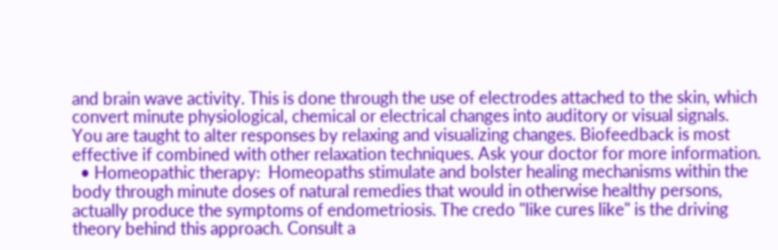and brain wave activity. This is done through the use of electrodes attached to the skin, which convert minute physiological, chemical or electrical changes into auditory or visual signals. You are taught to alter responses by relaxing and visualizing changes. Biofeedback is most effective if combined with other relaxation techniques. Ask your doctor for more information.
  • Homeopathic therapy:  Homeopaths stimulate and bolster healing mechanisms within the body through minute doses of natural remedies that would in otherwise healthy persons, actually produce the symptoms of endometriosis. The credo "like cures like" is the driving theory behind this approach. Consult a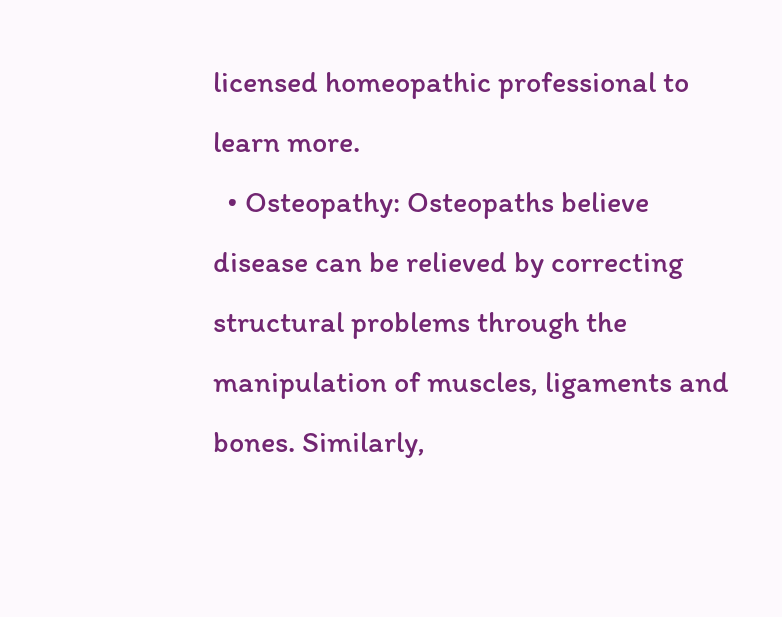licensed homeopathic professional to learn more.
  • Osteopathy: Osteopaths believe disease can be relieved by correcting structural problems through the manipulation of muscles, ligaments and bones. Similarly,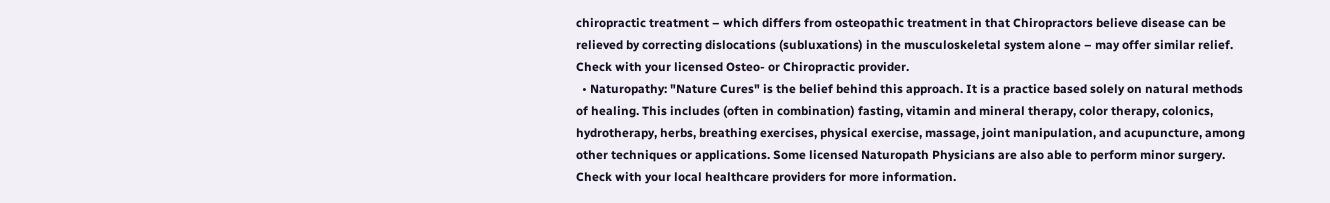chiropractic treatment – which differs from osteopathic treatment in that Chiropractors believe disease can be relieved by correcting dislocations (subluxations) in the musculoskeletal system alone – may offer similar relief. Check with your licensed Osteo- or Chiropractic provider.
  • Naturopathy: "Nature Cures" is the belief behind this approach. It is a practice based solely on natural methods of healing. This includes (often in combination) fasting, vitamin and mineral therapy, color therapy, colonics, hydrotherapy, herbs, breathing exercises, physical exercise, massage, joint manipulation, and acupuncture, among other techniques or applications. Some licensed Naturopath Physicians are also able to perform minor surgery. Check with your local healthcare providers for more information.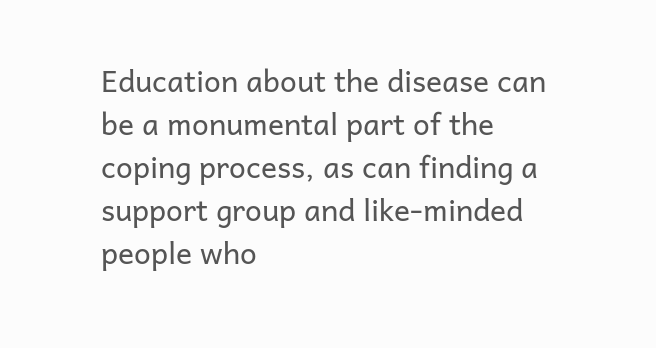Education about the disease can be a monumental part of the coping process, as can finding a support group and like-minded people who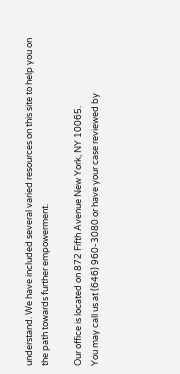understand. We have included several varied resources on this site to help you on the path towards further empowerment.

Our office is located on 872 Fifth Avenue New York, NY 10065.
You may call us at (646) 960-3080 or have your case reviewed by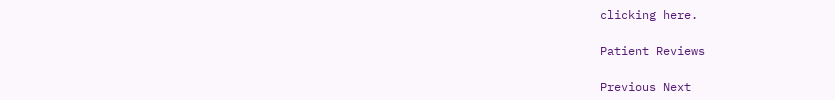clicking here.

Patient Reviews

Previous Next